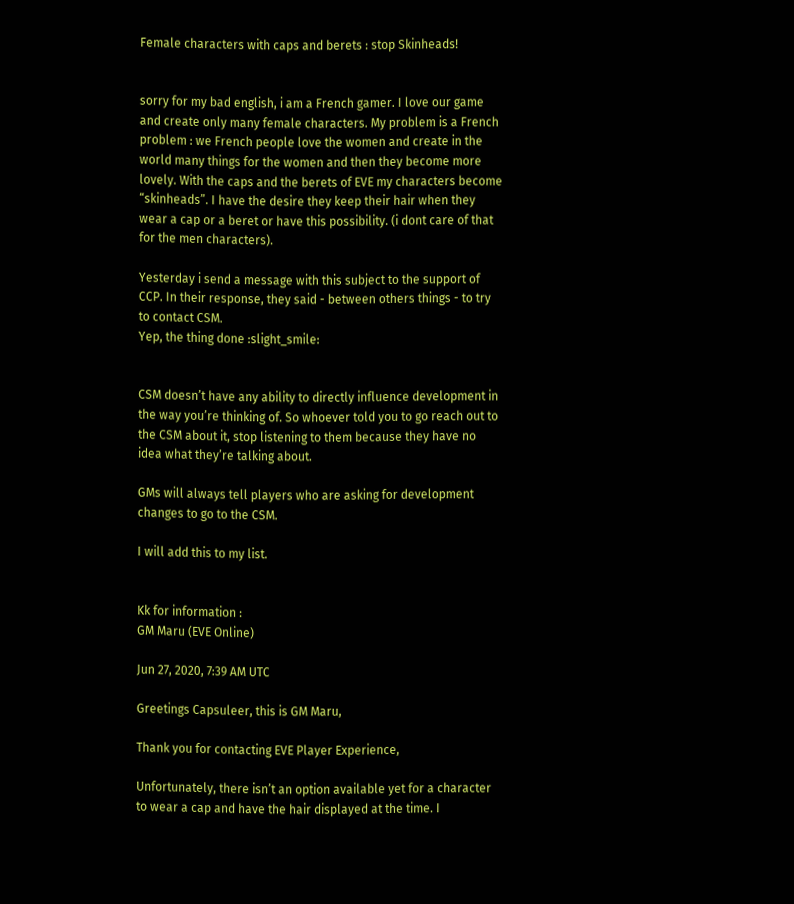Female characters with caps and berets : stop Skinheads!


sorry for my bad english, i am a French gamer. I love our game and create only many female characters. My problem is a French problem : we French people love the women and create in the world many things for the women and then they become more lovely. With the caps and the berets of EVE my characters become “skinheads”. I have the desire they keep their hair when they wear a cap or a beret or have this possibility. (i dont care of that for the men characters).

Yesterday i send a message with this subject to the support of CCP. In their response, they said - between others things - to try to contact CSM.
Yep, the thing done :slight_smile:


CSM doesn’t have any ability to directly influence development in the way you’re thinking of. So whoever told you to go reach out to the CSM about it, stop listening to them because they have no idea what they’re talking about.

GMs will always tell players who are asking for development changes to go to the CSM.

I will add this to my list.


Kk for information :
GM Maru (EVE Online)

Jun 27, 2020, 7:39 AM UTC

Greetings Capsuleer, this is GM Maru,

Thank you for contacting EVE Player Experience,

Unfortunately, there isn’t an option available yet for a character to wear a cap and have the hair displayed at the time. I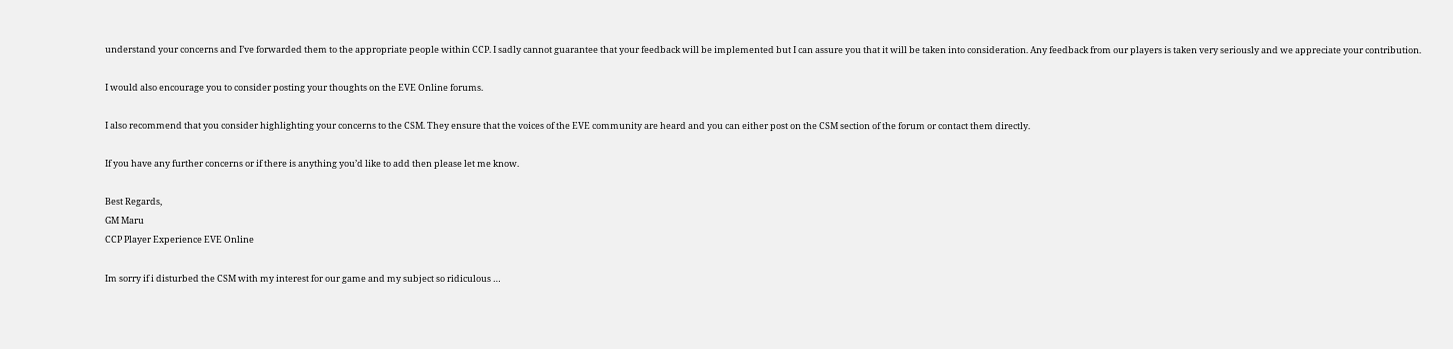understand your concerns and I’ve forwarded them to the appropriate people within CCP. I sadly cannot guarantee that your feedback will be implemented but I can assure you that it will be taken into consideration. Any feedback from our players is taken very seriously and we appreciate your contribution.

I would also encourage you to consider posting your thoughts on the EVE Online forums.

I also recommend that you consider highlighting your concerns to the CSM. They ensure that the voices of the EVE community are heard and you can either post on the CSM section of the forum or contact them directly.

If you have any further concerns or if there is anything you’d like to add then please let me know.

Best Regards,
GM Maru
CCP Player Experience EVE Online

Im sorry if i disturbed the CSM with my interest for our game and my subject so ridiculous …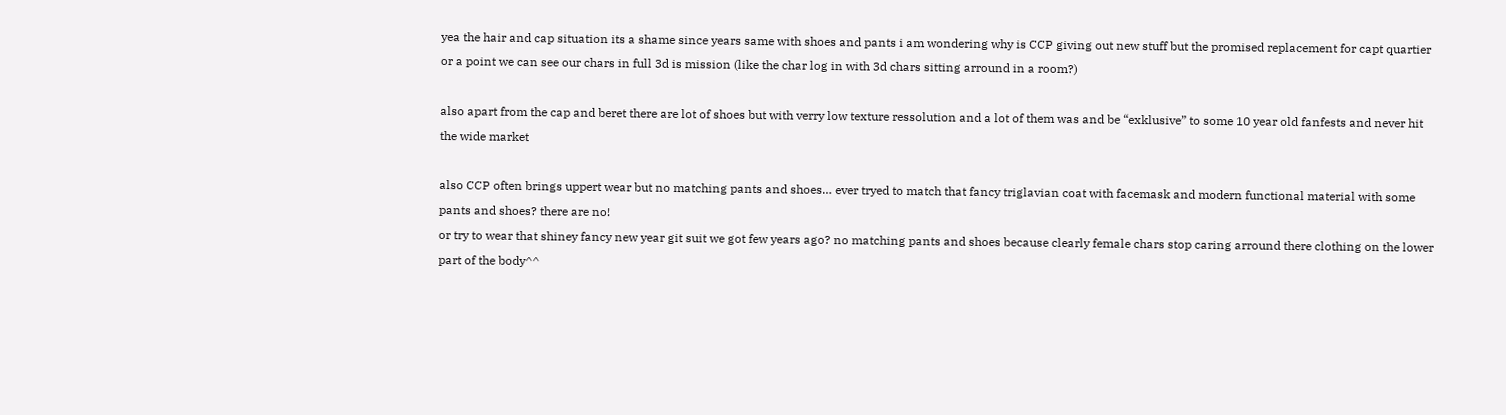yea the hair and cap situation its a shame since years same with shoes and pants i am wondering why is CCP giving out new stuff but the promised replacement for capt quartier or a point we can see our chars in full 3d is mission (like the char log in with 3d chars sitting arround in a room?)

also apart from the cap and beret there are lot of shoes but with verry low texture ressolution and a lot of them was and be “exklusive” to some 10 year old fanfests and never hit the wide market

also CCP often brings uppert wear but no matching pants and shoes… ever tryed to match that fancy triglavian coat with facemask and modern functional material with some pants and shoes? there are no!
or try to wear that shiney fancy new year git suit we got few years ago? no matching pants and shoes because clearly female chars stop caring arround there clothing on the lower part of the body^^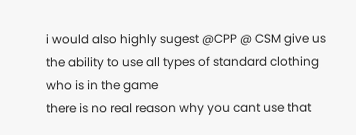i would also highly sugest @CPP @ CSM give us the ability to use all types of standard clothing who is in the game
there is no real reason why you cant use that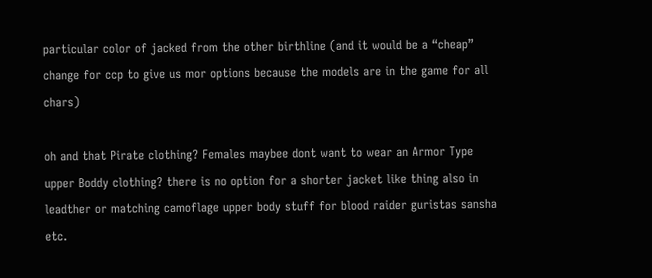particular color of jacked from the other birthline (and it would be a “cheap” change for ccp to give us mor options because the models are in the game for all chars)

oh and that Pirate clothing? Females maybee dont want to wear an Armor Type upper Boddy clothing? there is no option for a shorter jacket like thing also in leadther or matching camoflage upper body stuff for blood raider guristas sansha etc.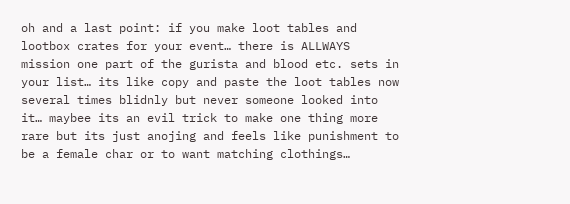oh and a last point: if you make loot tables and lootbox crates for your event… there is ALLWAYS mission one part of the gurista and blood etc. sets in your list… its like copy and paste the loot tables now several times blidnly but never someone looked into it… maybee its an evil trick to make one thing more rare but its just anojing and feels like punishment to be a female char or to want matching clothings…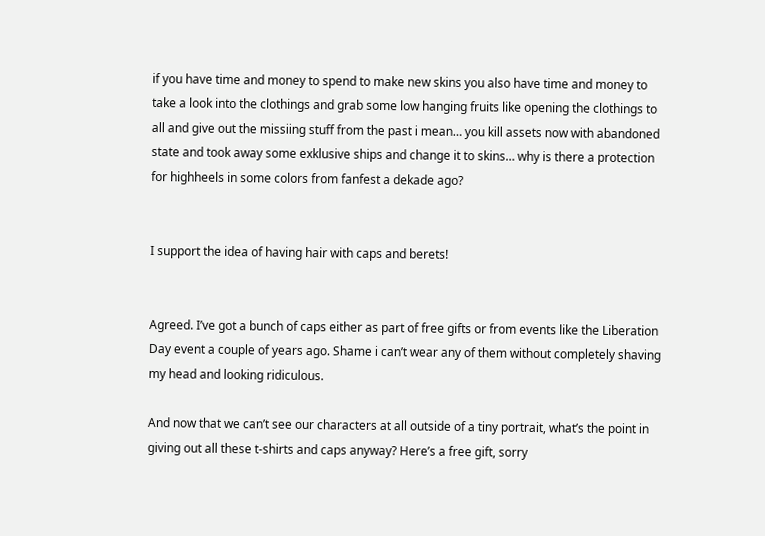if you have time and money to spend to make new skins you also have time and money to take a look into the clothings and grab some low hanging fruits like opening the clothings to all and give out the missiing stuff from the past i mean… you kill assets now with abandoned state and took away some exklusive ships and change it to skins… why is there a protection for highheels in some colors from fanfest a dekade ago?


I support the idea of having hair with caps and berets!


Agreed. I’ve got a bunch of caps either as part of free gifts or from events like the Liberation Day event a couple of years ago. Shame i can’t wear any of them without completely shaving my head and looking ridiculous.

And now that we can’t see our characters at all outside of a tiny portrait, what’s the point in giving out all these t-shirts and caps anyway? Here’s a free gift, sorry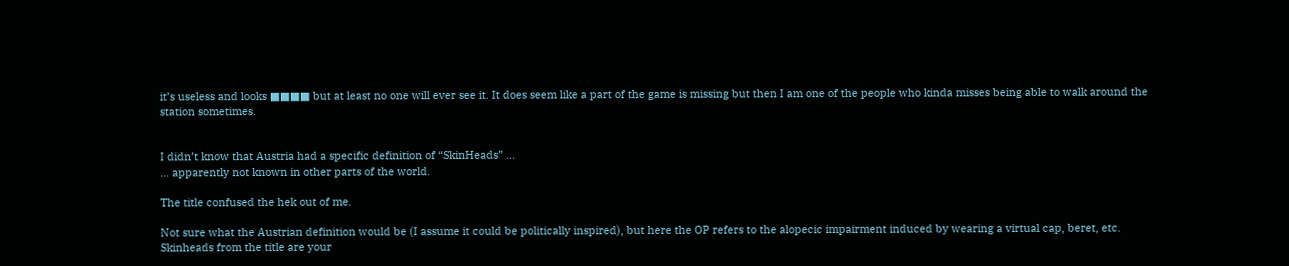it’s useless and looks ■■■■ but at least no one will ever see it. It does seem like a part of the game is missing but then I am one of the people who kinda misses being able to walk around the station sometimes.


I didn’t know that Austria had a specific definition of “SkinHeads” …
… apparently not known in other parts of the world.

The title confused the hek out of me.

Not sure what the Austrian definition would be (I assume it could be politically inspired), but here the OP refers to the alopecic impairment induced by wearing a virtual cap, beret, etc. Skinheads from the title are your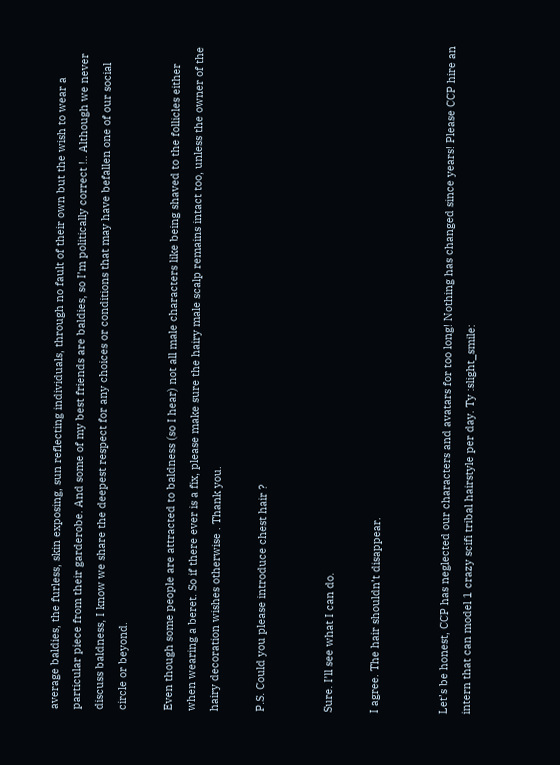average baldies, the furless, skin exposing, sun reflecting individuals, through no fault of their own but the wish to wear a particular piece from their garderobe. And some of my best friends are baldies, so I’m politically correct !.. Although we never discuss baldness, I know we share the deepest respect for any choices or conditions that may have befallen one of our social circle or beyond.

Even though some people are attracted to baldness (so I hear) not all male characters like being shaved to the follicles either when wearing a beret. So if there ever is a fix, please make sure the hairy male scalp remains intact too, unless the owner of the hairy decoration wishes otherwise . Thank you.

P.S. Could you please introduce chest hair ?


Sure. I’ll see what I can do.

I agree. The hair shouldn’t disappear.


Let’s be honest, CCP has neglected our characters and avatars for too long! Nothing has changed since years! Please CCP hire an intern that can model 1 crazy scifi tribal hairstyle per day. Ty :slight_smile: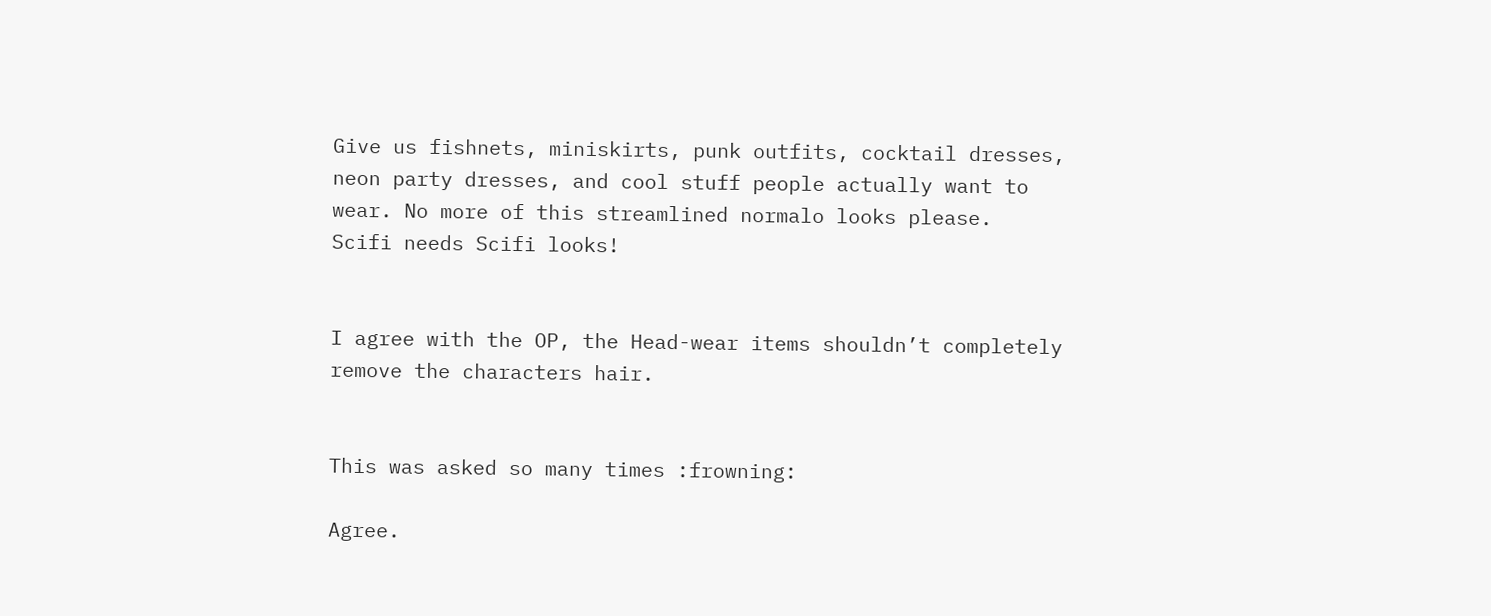Give us fishnets, miniskirts, punk outfits, cocktail dresses, neon party dresses, and cool stuff people actually want to wear. No more of this streamlined normalo looks please.
Scifi needs Scifi looks!


I agree with the OP, the Head-wear items shouldn’t completely remove the characters hair.


This was asked so many times :frowning:

Agree.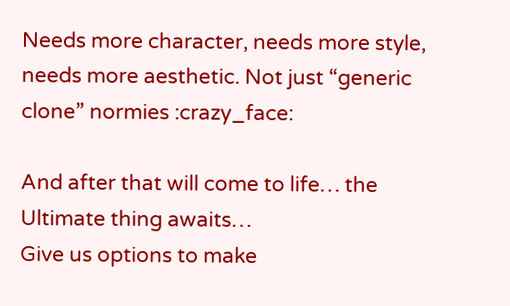Needs more character, needs more style, needs more aesthetic. Not just “generic clone” normies :crazy_face:

And after that will come to life… the Ultimate thing awaits…
Give us options to make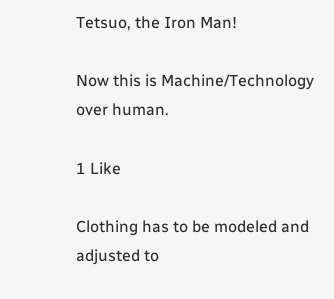Tetsuo, the Iron Man!

Now this is Machine/Technology over human.

1 Like

Clothing has to be modeled and adjusted to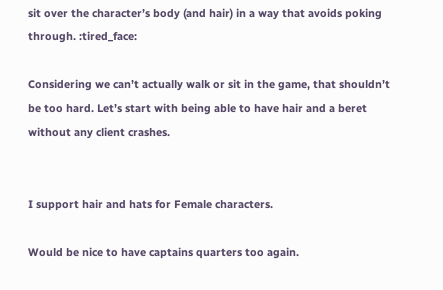sit over the character’s body (and hair) in a way that avoids poking through. :tired_face:

Considering we can’t actually walk or sit in the game, that shouldn’t be too hard. Let’s start with being able to have hair and a beret without any client crashes.


I support hair and hats for Female characters.

Would be nice to have captains quarters too again.